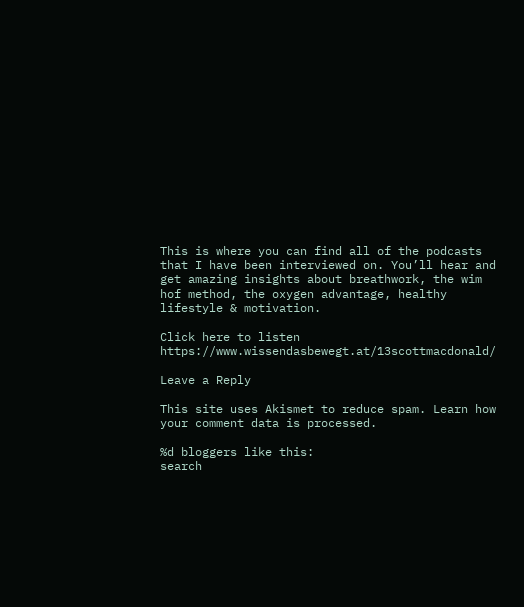This is where you can find all of the podcasts that I have been interviewed on. You’ll hear and get amazing insights about breathwork, the wim hof method, the oxygen advantage, healthy lifestyle & motivation.

Click here to listen https://www.wissendasbewegt.at/13scottmacdonald/

Leave a Reply

This site uses Akismet to reduce spam. Learn how your comment data is processed.

%d bloggers like this:
search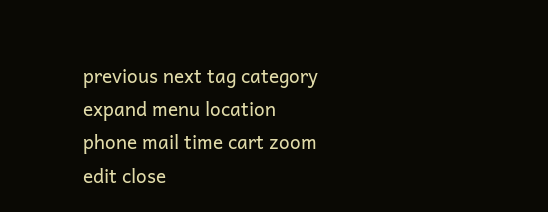previous next tag category expand menu location phone mail time cart zoom edit close